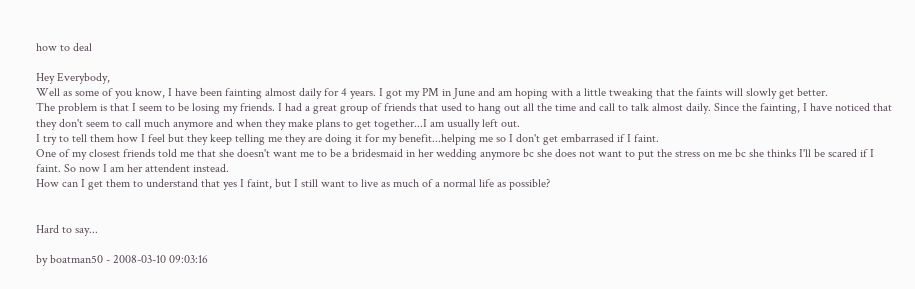how to deal

Hey Everybody,
Well as some of you know, I have been fainting almost daily for 4 years. I got my PM in June and am hoping with a little tweaking that the faints will slowly get better.
The problem is that I seem to be losing my friends. I had a great group of friends that used to hang out all the time and call to talk almost daily. Since the fainting, I have noticed that they don't seem to call much anymore and when they make plans to get together...I am usually left out.
I try to tell them how I feel but they keep telling me they are doing it for my benefit...helping me so I don't get embarrased if I faint.
One of my closest friends told me that she doesn't want me to be a bridesmaid in her wedding anymore bc she does not want to put the stress on me bc she thinks I'll be scared if I faint. So now I am her attendent instead.
How can I get them to understand that yes I faint, but I still want to live as much of a normal life as possible?


Hard to say...

by boatman50 - 2008-03-10 09:03:16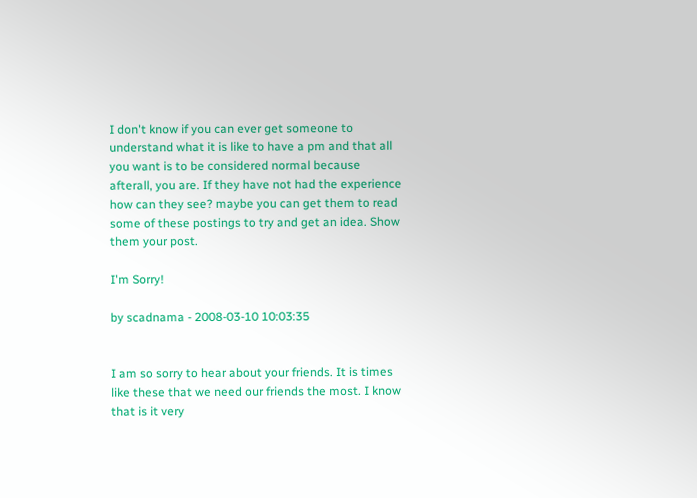I don't know if you can ever get someone to understand what it is like to have a pm and that all you want is to be considered normal because afterall, you are. If they have not had the experience how can they see? maybe you can get them to read some of these postings to try and get an idea. Show them your post.

I'm Sorry!

by scadnama - 2008-03-10 10:03:35


I am so sorry to hear about your friends. It is times like these that we need our friends the most. I know that is it very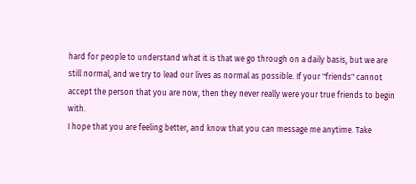hard for people to understand what it is that we go through on a daily basis, but we are still normal, and we try to lead our lives as normal as possible. If your "friends" cannot accept the person that you are now, then they never really were your true friends to begin with.
I hope that you are feeling better, and know that you can message me anytime. Take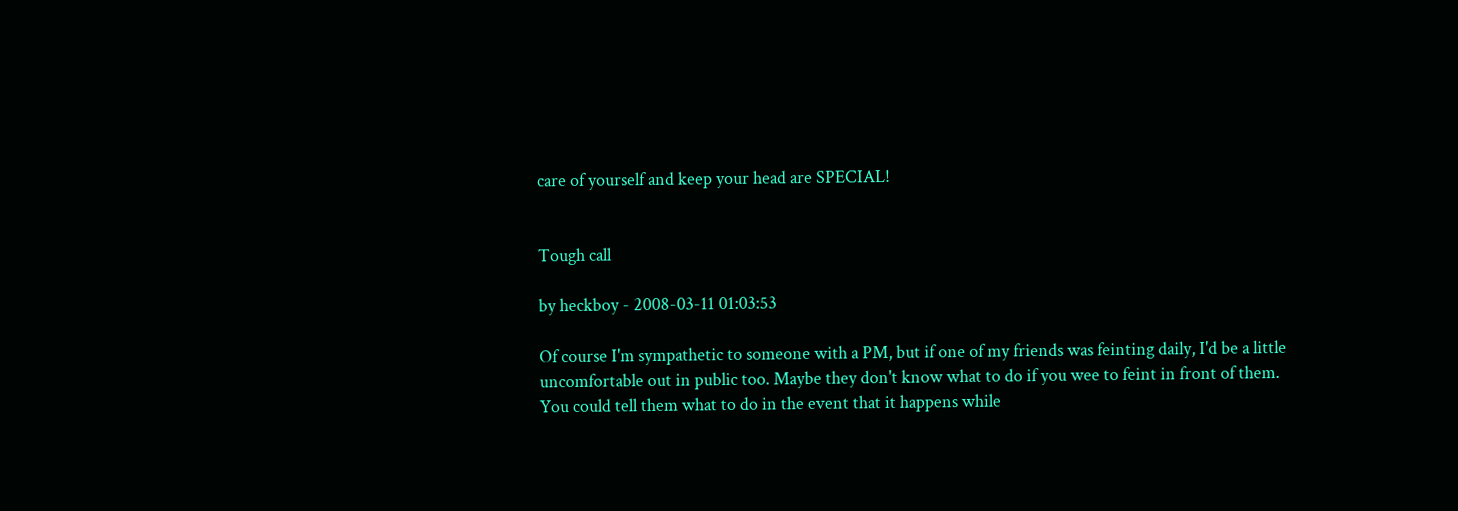care of yourself and keep your head are SPECIAL!


Tough call

by heckboy - 2008-03-11 01:03:53

Of course I'm sympathetic to someone with a PM, but if one of my friends was feinting daily, I'd be a little uncomfortable out in public too. Maybe they don't know what to do if you wee to feint in front of them. You could tell them what to do in the event that it happens while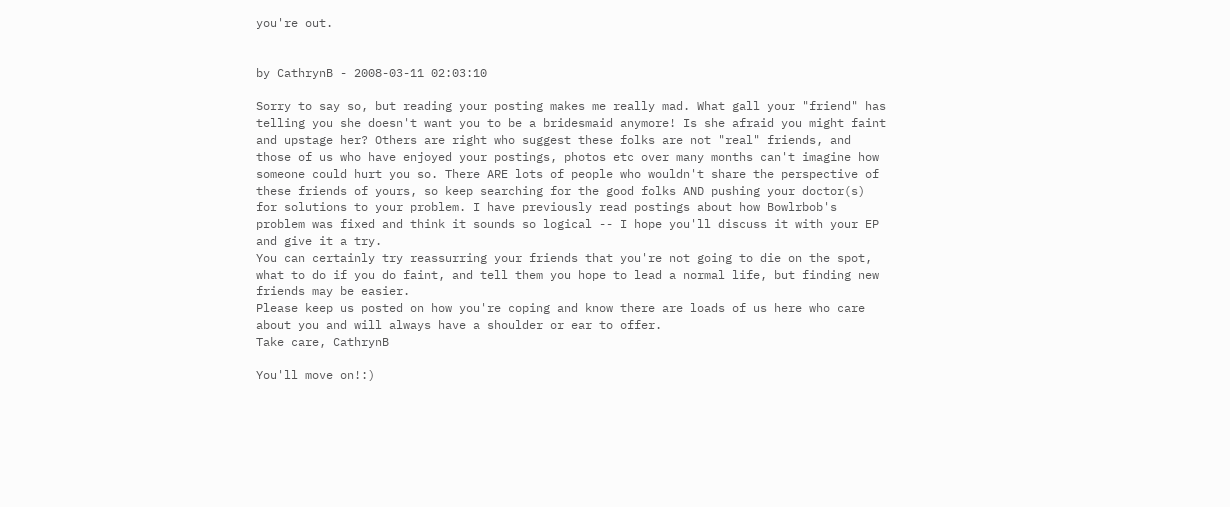you're out.


by CathrynB - 2008-03-11 02:03:10

Sorry to say so, but reading your posting makes me really mad. What gall your "friend" has telling you she doesn't want you to be a bridesmaid anymore! Is she afraid you might faint and upstage her? Others are right who suggest these folks are not "real" friends, and those of us who have enjoyed your postings, photos etc over many months can't imagine how someone could hurt you so. There ARE lots of people who wouldn't share the perspective of these friends of yours, so keep searching for the good folks AND pushing your doctor(s) for solutions to your problem. I have previously read postings about how Bowlrbob's problem was fixed and think it sounds so logical -- I hope you'll discuss it with your EP and give it a try.
You can certainly try reassurring your friends that you're not going to die on the spot, what to do if you do faint, and tell them you hope to lead a normal life, but finding new friends may be easier.
Please keep us posted on how you're coping and know there are loads of us here who care about you and will always have a shoulder or ear to offer.
Take care, CathrynB

You'll move on!:)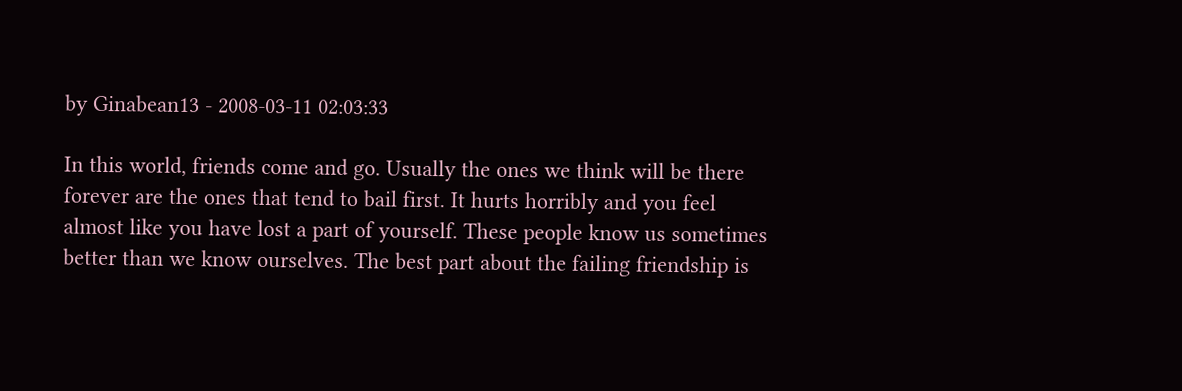by Ginabean13 - 2008-03-11 02:03:33

In this world, friends come and go. Usually the ones we think will be there forever are the ones that tend to bail first. It hurts horribly and you feel almost like you have lost a part of yourself. These people know us sometimes better than we know ourselves. The best part about the failing friendship is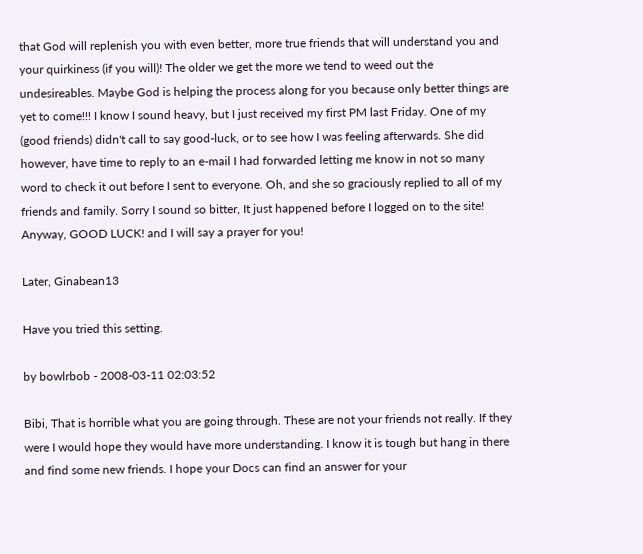that God will replenish you with even better, more true friends that will understand you and your quirkiness (if you will)! The older we get the more we tend to weed out the undesireables. Maybe God is helping the process along for you because only better things are yet to come!!! I know I sound heavy, but I just received my first PM last Friday. One of my (good friends) didn't call to say good-luck, or to see how I was feeling afterwards. She did however, have time to reply to an e-mail I had forwarded letting me know in not so many word to check it out before I sent to everyone. Oh, and she so graciously replied to all of my friends and family. Sorry I sound so bitter, It just happened before I logged on to the site! Anyway, GOOD LUCK! and I will say a prayer for you!

Later, Ginabean13

Have you tried this setting.

by bowlrbob - 2008-03-11 02:03:52

Bibi, That is horrible what you are going through. These are not your friends not really. If they were I would hope they would have more understanding. I know it is tough but hang in there and find some new friends. I hope your Docs can find an answer for your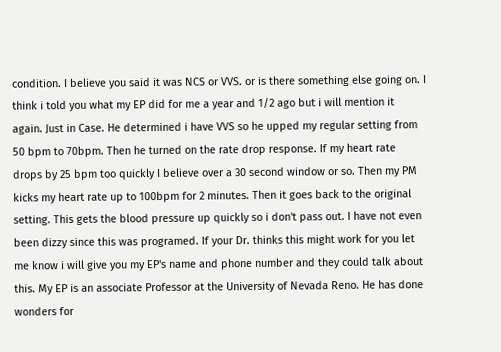condition. I believe you said it was NCS or VVS. or is there something else going on. I think i told you what my EP did for me a year and 1/2 ago but i will mention it again. Just in Case. He determined i have VVS so he upped my regular setting from 50 bpm to 70bpm. Then he turned on the rate drop response. If my heart rate drops by 25 bpm too quickly I believe over a 30 second window or so. Then my PM kicks my heart rate up to 100bpm for 2 minutes. Then it goes back to the original setting. This gets the blood pressure up quickly so i don't pass out. I have not even been dizzy since this was programed. If your Dr. thinks this might work for you let me know i will give you my EP's name and phone number and they could talk about this. My EP is an associate Professor at the University of Nevada Reno. He has done wonders for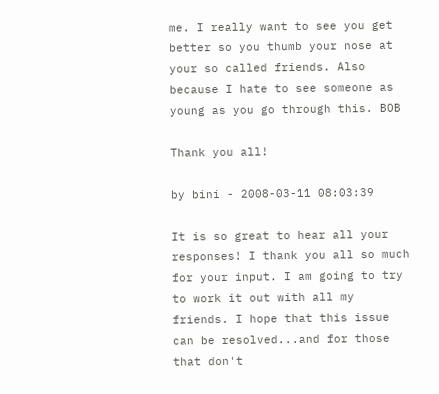me. I really want to see you get better so you thumb your nose at your so called friends. Also because I hate to see someone as young as you go through this. BOB

Thank you all!

by bini - 2008-03-11 08:03:39

It is so great to hear all your responses! I thank you all so much for your input. I am going to try to work it out with all my friends. I hope that this issue can be resolved...and for those that don't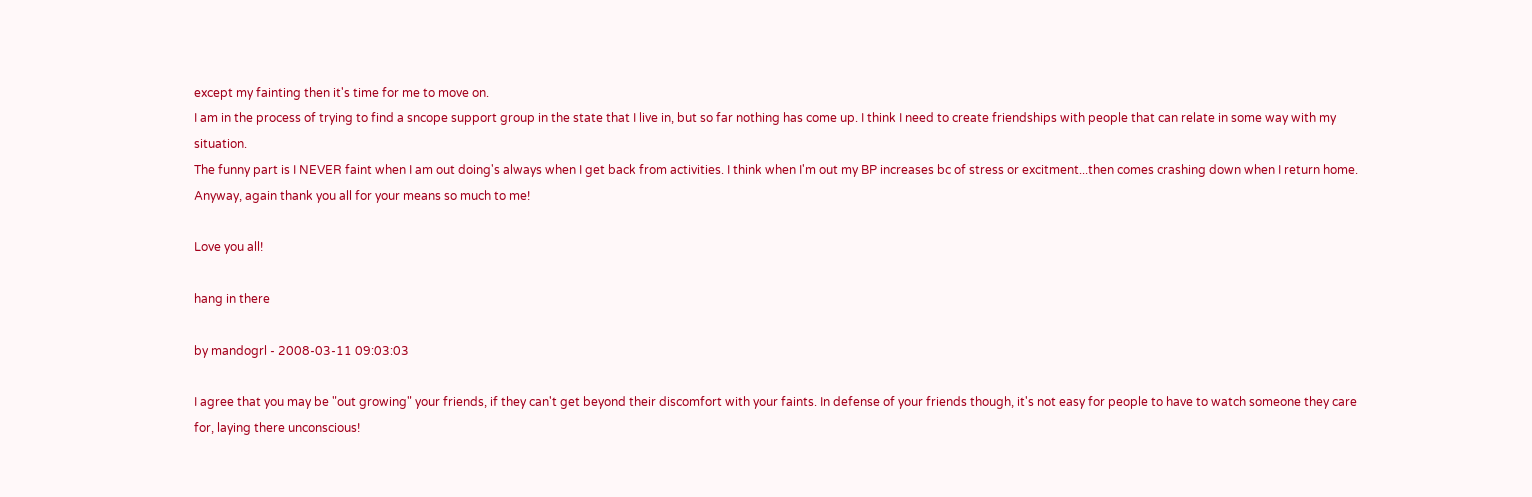except my fainting then it's time for me to move on.
I am in the process of trying to find a sncope support group in the state that I live in, but so far nothing has come up. I think I need to create friendships with people that can relate in some way with my situation.
The funny part is I NEVER faint when I am out doing's always when I get back from activities. I think when I'm out my BP increases bc of stress or excitment...then comes crashing down when I return home.
Anyway, again thank you all for your means so much to me!

Love you all!

hang in there

by mandogrl - 2008-03-11 09:03:03

I agree that you may be "out growing" your friends, if they can't get beyond their discomfort with your faints. In defense of your friends though, it's not easy for people to have to watch someone they care for, laying there unconscious!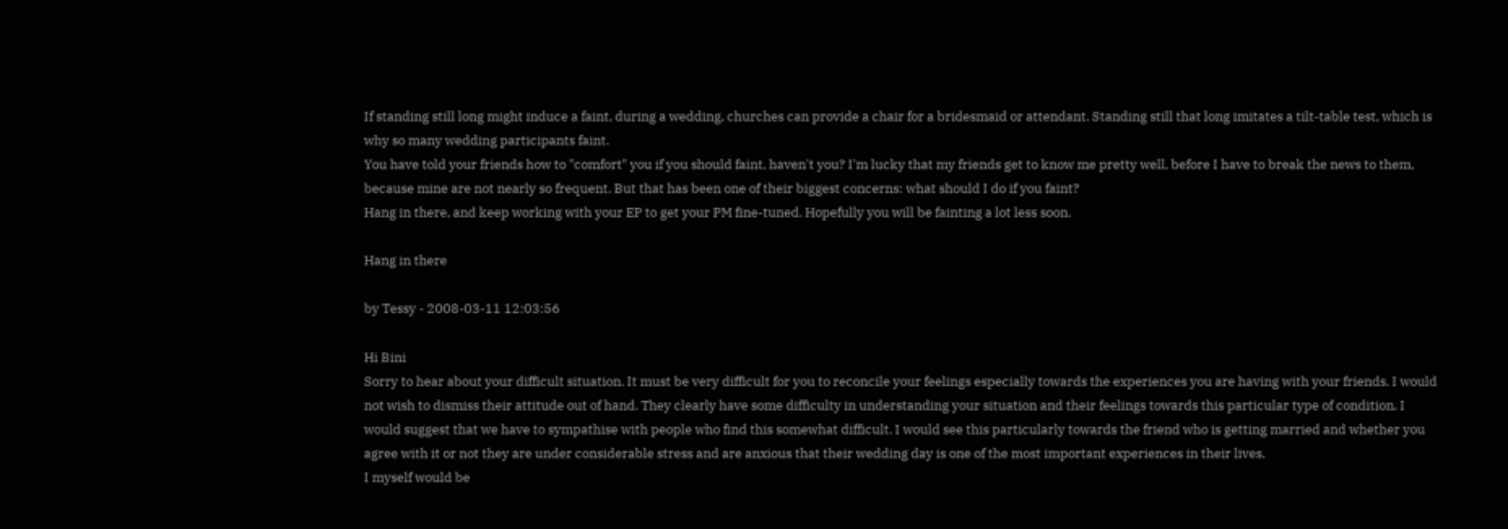If standing still long might induce a faint, during a wedding, churches can provide a chair for a bridesmaid or attendant. Standing still that long imitates a tilt-table test, which is why so many wedding participants faint.
You have told your friends how to "comfort" you if you should faint, haven't you? I'm lucky that my friends get to know me pretty well, before I have to break the news to them, because mine are not nearly so frequent. But that has been one of their biggest concerns: what should I do if you faint?
Hang in there, and keep working with your EP to get your PM fine-tuned. Hopefully you will be fainting a lot less soon.

Hang in there

by Tessy - 2008-03-11 12:03:56

Hi Bini
Sorry to hear about your difficult situation. It must be very difficult for you to reconcile your feelings especially towards the experiences you are having with your friends. I would not wish to dismiss their attitude out of hand. They clearly have some difficulty in understanding your situation and their feelings towards this particular type of condition. I would suggest that we have to sympathise with people who find this somewhat difficult. I would see this particularly towards the friend who is getting married and whether you agree with it or not they are under considerable stress and are anxious that their wedding day is one of the most important experiences in their lives.
I myself would be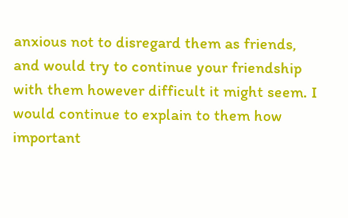anxious not to disregard them as friends, and would try to continue your friendship with them however difficult it might seem. I would continue to explain to them how important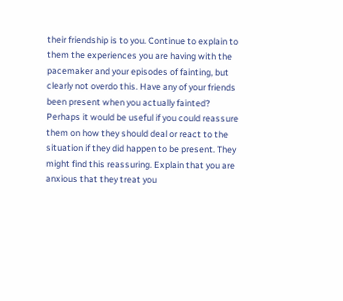their friendship is to you. Continue to explain to them the experiences you are having with the pacemaker and your episodes of fainting, but clearly not overdo this. Have any of your friends been present when you actually fainted? Perhaps it would be useful if you could reassure them on how they should deal or react to the situation if they did happen to be present. They might find this reassuring. Explain that you are anxious that they treat you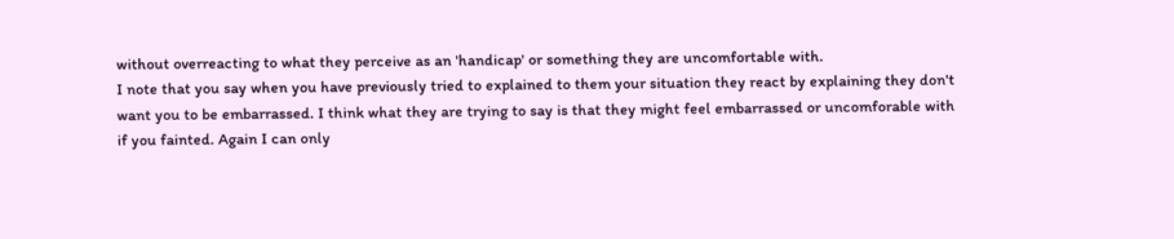without overreacting to what they perceive as an 'handicap' or something they are uncomfortable with.
I note that you say when you have previously tried to explained to them your situation they react by explaining they don't want you to be embarrassed. I think what they are trying to say is that they might feel embarrassed or uncomforable with if you fainted. Again I can only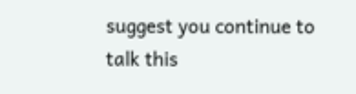suggest you continue to talk this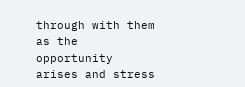through with them as the opportunity arises and stress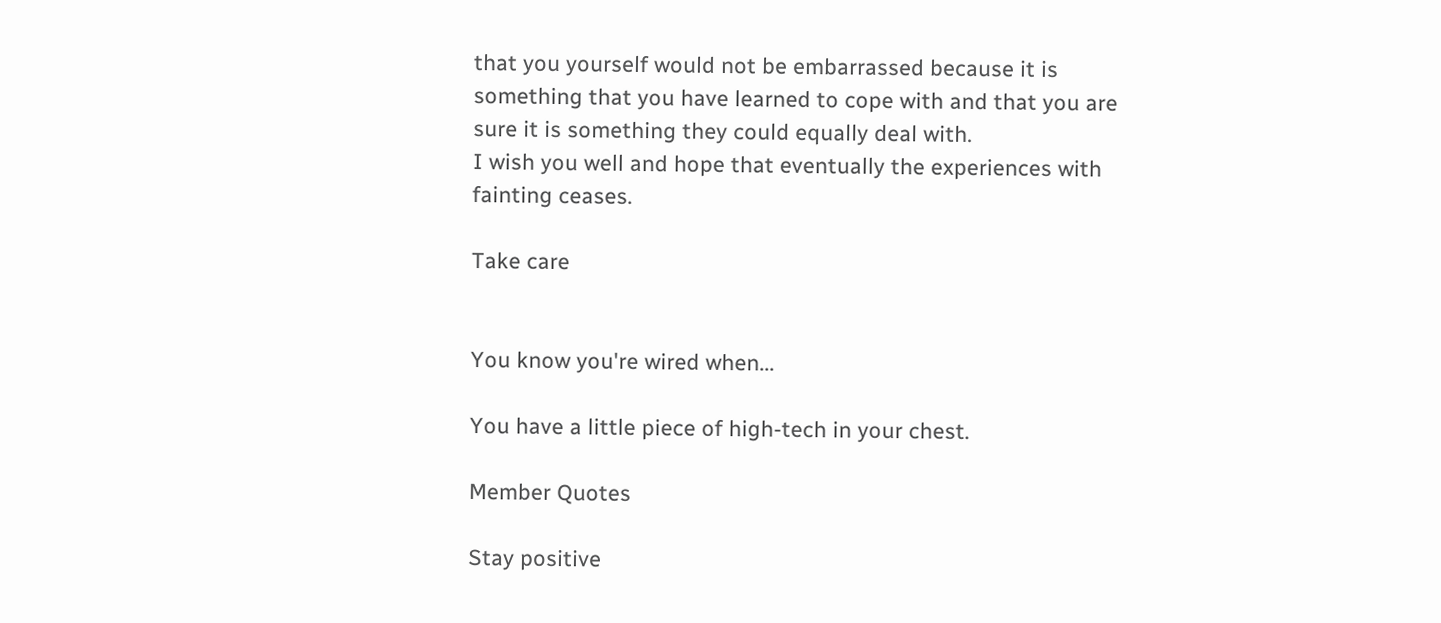that you yourself would not be embarrassed because it is something that you have learned to cope with and that you are sure it is something they could equally deal with.
I wish you well and hope that eventually the experiences with fainting ceases.

Take care


You know you're wired when...

You have a little piece of high-tech in your chest.

Member Quotes

Stay positive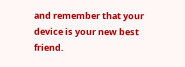and remember that your device is your new best friend.